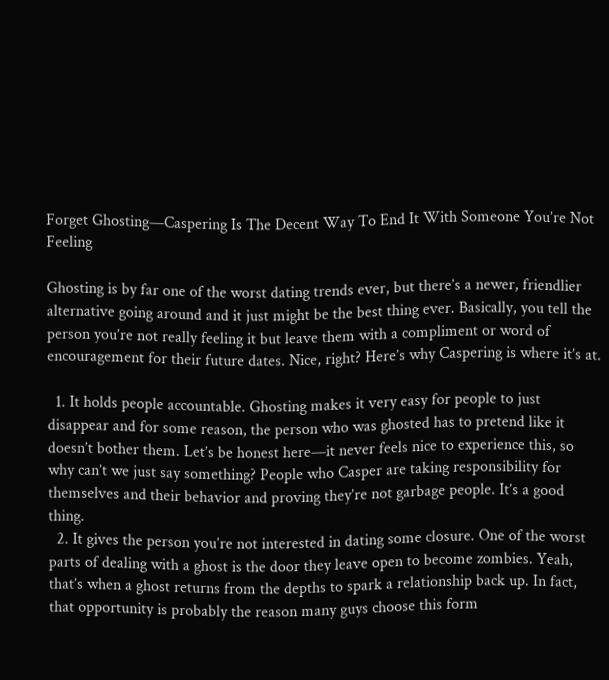Forget Ghosting—Caspering Is The Decent Way To End It With Someone You’re Not Feeling

Ghosting is by far one of the worst dating trends ever, but there’s a newer, friendlier alternative going around and it just might be the best thing ever. Basically, you tell the person you’re not really feeling it but leave them with a compliment or word of encouragement for their future dates. Nice, right? Here’s why Caspering is where it’s at.

  1. It holds people accountable. Ghosting makes it very easy for people to just disappear and for some reason, the person who was ghosted has to pretend like it doesn’t bother them. Let’s be honest here—it never feels nice to experience this, so why can’t we just say something? People who Casper are taking responsibility for themselves and their behavior and proving they’re not garbage people. It’s a good thing.
  2. It gives the person you’re not interested in dating some closure. One of the worst parts of dealing with a ghost is the door they leave open to become zombies. Yeah, that’s when a ghost returns from the depths to spark a relationship back up. In fact, that opportunity is probably the reason many guys choose this form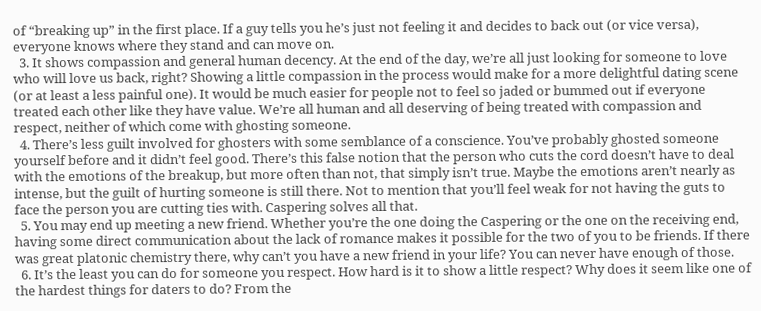of “breaking up” in the first place. If a guy tells you he’s just not feeling it and decides to back out (or vice versa), everyone knows where they stand and can move on.
  3. It shows compassion and general human decency. At the end of the day, we’re all just looking for someone to love who will love us back, right? Showing a little compassion in the process would make for a more delightful dating scene (or at least a less painful one). It would be much easier for people not to feel so jaded or bummed out if everyone treated each other like they have value. We’re all human and all deserving of being treated with compassion and respect, neither of which come with ghosting someone.
  4. There’s less guilt involved for ghosters with some semblance of a conscience. You’ve probably ghosted someone yourself before and it didn’t feel good. There’s this false notion that the person who cuts the cord doesn’t have to deal with the emotions of the breakup, but more often than not, that simply isn’t true. Maybe the emotions aren’t nearly as intense, but the guilt of hurting someone is still there. Not to mention that you’ll feel weak for not having the guts to face the person you are cutting ties with. Caspering solves all that.
  5. You may end up meeting a new friend. Whether you’re the one doing the Caspering or the one on the receiving end, having some direct communication about the lack of romance makes it possible for the two of you to be friends. If there was great platonic chemistry there, why can’t you have a new friend in your life? You can never have enough of those.
  6. It’s the least you can do for someone you respect. How hard is it to show a little respect? Why does it seem like one of the hardest things for daters to do? From the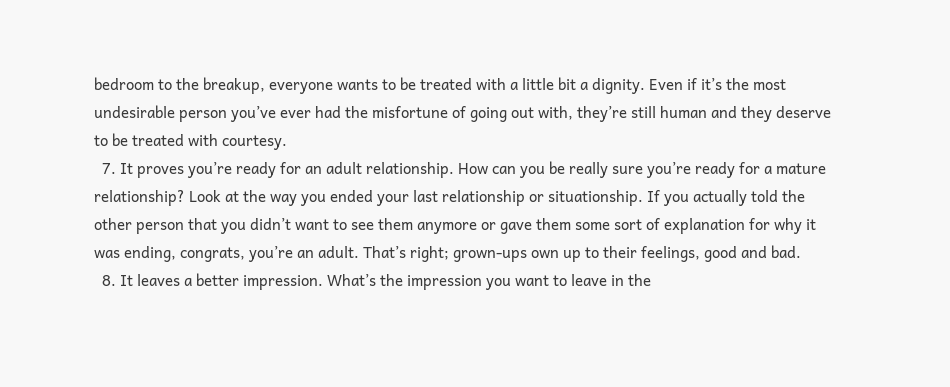bedroom to the breakup, everyone wants to be treated with a little bit a dignity. Even if it’s the most undesirable person you’ve ever had the misfortune of going out with, they’re still human and they deserve to be treated with courtesy.
  7. It proves you’re ready for an adult relationship. How can you be really sure you’re ready for a mature relationship? Look at the way you ended your last relationship or situationship. If you actually told the other person that you didn’t want to see them anymore or gave them some sort of explanation for why it was ending, congrats, you’re an adult. That’s right; grown-ups own up to their feelings, good and bad.
  8. It leaves a better impression. What’s the impression you want to leave in the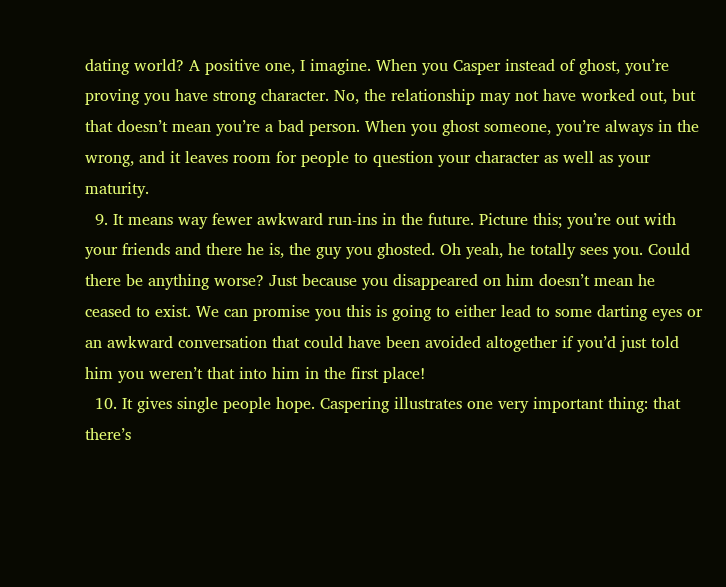dating world? A positive one, I imagine. When you Casper instead of ghost, you’re proving you have strong character. No, the relationship may not have worked out, but that doesn’t mean you’re a bad person. When you ghost someone, you’re always in the wrong, and it leaves room for people to question your character as well as your maturity.
  9. It means way fewer awkward run-ins in the future. Picture this; you’re out with your friends and there he is, the guy you ghosted. Oh yeah, he totally sees you. Could there be anything worse? Just because you disappeared on him doesn’t mean he ceased to exist. We can promise you this is going to either lead to some darting eyes or an awkward conversation that could have been avoided altogether if you’d just told him you weren’t that into him in the first place!
  10. It gives single people hope. Caspering illustrates one very important thing: that there’s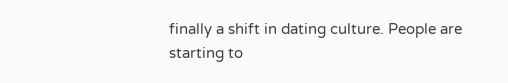finally a shift in dating culture. People are starting to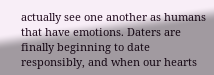actually see one another as humans that have emotions. Daters are finally beginning to date responsibly, and when our hearts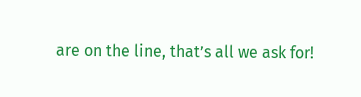are on the line, that’s all we ask for!